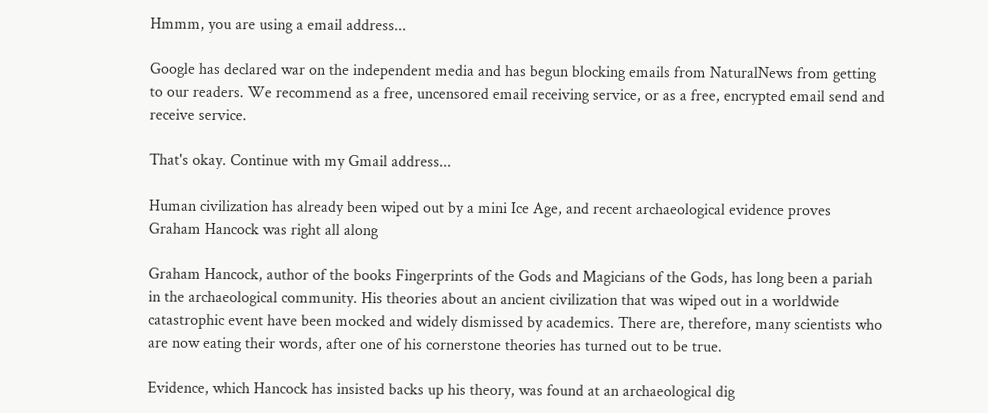Hmmm, you are using a email address...

Google has declared war on the independent media and has begun blocking emails from NaturalNews from getting to our readers. We recommend as a free, uncensored email receiving service, or as a free, encrypted email send and receive service.

That's okay. Continue with my Gmail address...

Human civilization has already been wiped out by a mini Ice Age, and recent archaeological evidence proves Graham Hancock was right all along

Graham Hancock, author of the books Fingerprints of the Gods and Magicians of the Gods, has long been a pariah in the archaeological community. His theories about an ancient civilization that was wiped out in a worldwide catastrophic event have been mocked and widely dismissed by academics. There are, therefore, many scientists who are now eating their words, after one of his cornerstone theories has turned out to be true.

Evidence, which Hancock has insisted backs up his theory, was found at an archaeological dig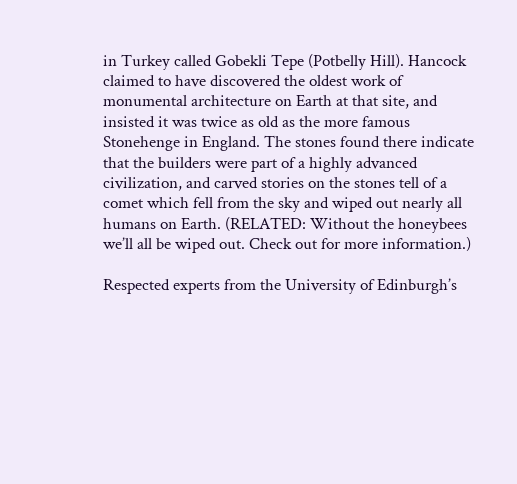in Turkey called Gobekli Tepe (Potbelly Hill). Hancock claimed to have discovered the oldest work of monumental architecture on Earth at that site, and insisted it was twice as old as the more famous Stonehenge in England. The stones found there indicate that the builders were part of a highly advanced civilization, and carved stories on the stones tell of a comet which fell from the sky and wiped out nearly all humans on Earth. (RELATED: Without the honeybees we’ll all be wiped out. Check out for more information.)

Respected experts from the University of Edinburgh’s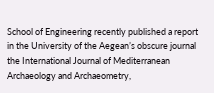School of Engineering recently published a report in the University of the Aegean’s obscure journal the International Journal of Mediterranean Archaeology and Archaeometry,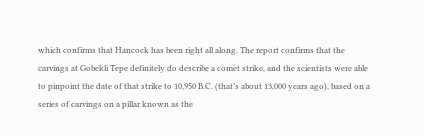which confirms that Hancock has been right all along. The report confirms that the carvings at Gobekli Tepe definitely do describe a comet strike, and the scientists were able to pinpoint the date of that strike to 10,950 B.C. (that’s about 13,000 years ago), based on a series of carvings on a pillar known as the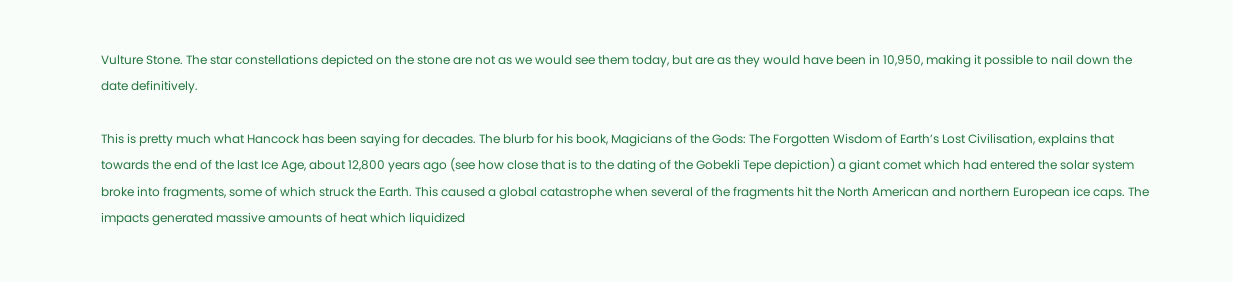Vulture Stone. The star constellations depicted on the stone are not as we would see them today, but are as they would have been in 10,950, making it possible to nail down the date definitively.

This is pretty much what Hancock has been saying for decades. The blurb for his book, Magicians of the Gods: The Forgotten Wisdom of Earth’s Lost Civilisation, explains that towards the end of the last Ice Age, about 12,800 years ago (see how close that is to the dating of the Gobekli Tepe depiction) a giant comet which had entered the solar system broke into fragments, some of which struck the Earth. This caused a global catastrophe when several of the fragments hit the North American and northern European ice caps. The impacts generated massive amounts of heat which liquidized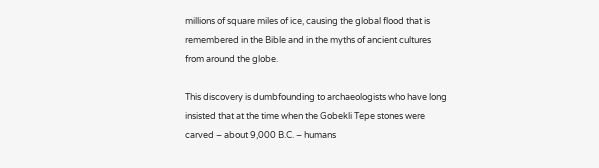millions of square miles of ice, causing the global flood that is remembered in the Bible and in the myths of ancient cultures from around the globe.

This discovery is dumbfounding to archaeologists who have long insisted that at the time when the Gobekli Tepe stones were carved – about 9,000 B.C. – humans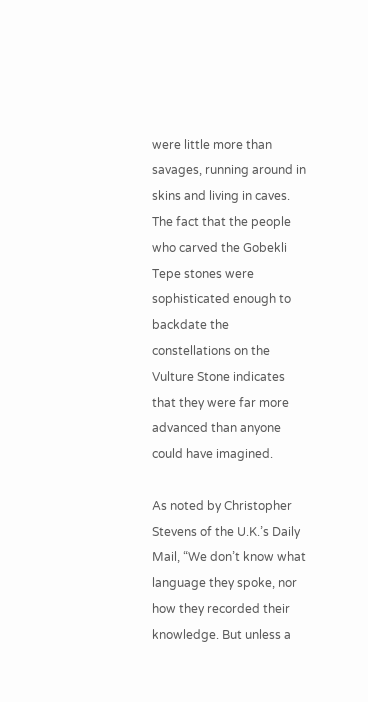were little more than savages, running around in skins and living in caves. The fact that the people who carved the Gobekli Tepe stones were sophisticated enough to backdate the constellations on the Vulture Stone indicates that they were far more advanced than anyone could have imagined.

As noted by Christopher Stevens of the U.K.’s Daily Mail, “We don’t know what language they spoke, nor how they recorded their knowledge. But unless a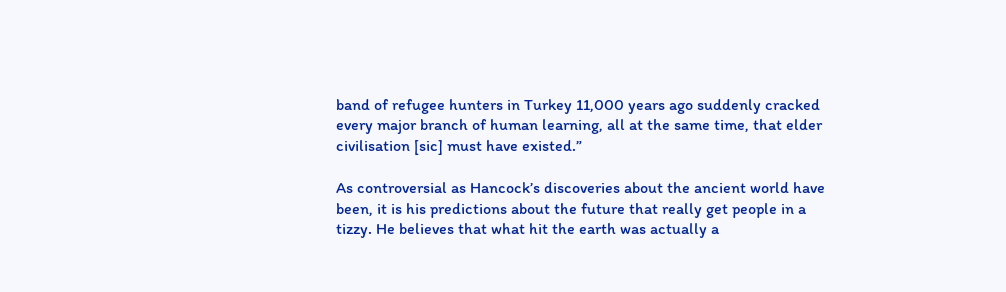band of refugee hunters in Turkey 11,000 years ago suddenly cracked every major branch of human learning, all at the same time, that elder civilisation [sic] must have existed.”

As controversial as Hancock’s discoveries about the ancient world have been, it is his predictions about the future that really get people in a tizzy. He believes that what hit the earth was actually a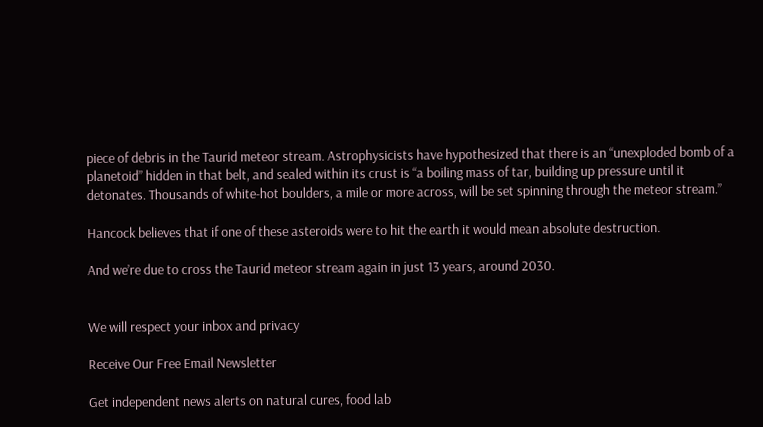piece of debris in the Taurid meteor stream. Astrophysicists have hypothesized that there is an “unexploded bomb of a planetoid” hidden in that belt, and sealed within its crust is “a boiling mass of tar, building up pressure until it detonates. Thousands of white-hot boulders, a mile or more across, will be set spinning through the meteor stream.”

Hancock believes that if one of these asteroids were to hit the earth it would mean absolute destruction.

And we’re due to cross the Taurid meteor stream again in just 13 years, around 2030.


We will respect your inbox and privacy

Receive Our Free Email Newsletter

Get independent news alerts on natural cures, food lab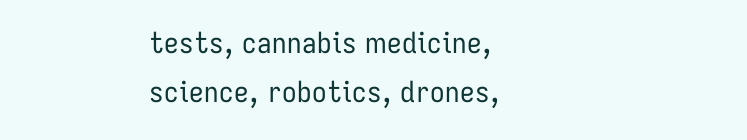tests, cannabis medicine, science, robotics, drones,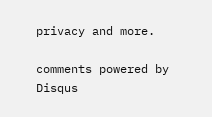privacy and more.

comments powered by Disqus